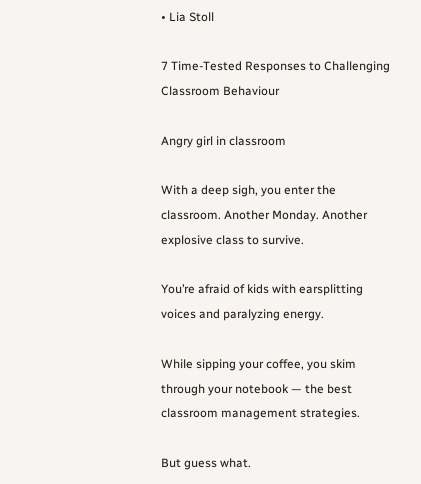• Lia Stoll

7 Time-Tested Responses to Challenging Classroom Behaviour

Angry girl in classroom

With a deep sigh, you enter the classroom. Another Monday. Another explosive class to survive.

You’re afraid of kids with earsplitting voices and paralyzing energy.

While sipping your coffee, you skim through your notebook — the best classroom management strategies.

But guess what.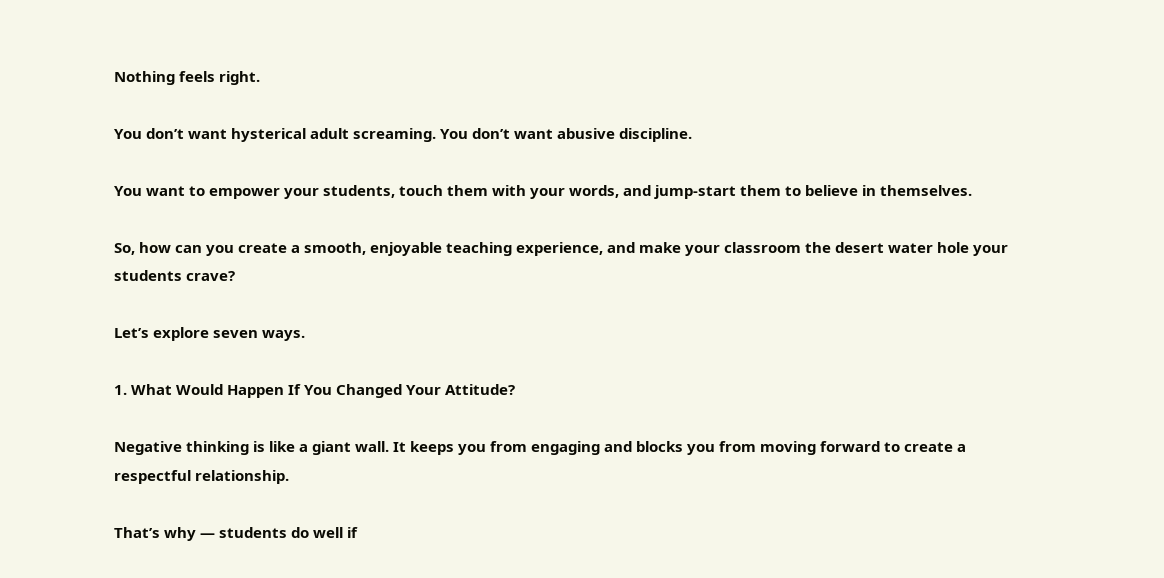Nothing feels right.

You don’t want hysterical adult screaming. You don’t want abusive discipline.

You want to empower your students, touch them with your words, and jump-start them to believe in themselves.

So, how can you create a smooth, enjoyable teaching experience, and make your classroom the desert water hole your students crave?

Let’s explore seven ways.

1. What Would Happen If You Changed Your Attitude?

Negative thinking is like a giant wall. It keeps you from engaging and blocks you from moving forward to create a respectful relationship.

That’s why — students do well if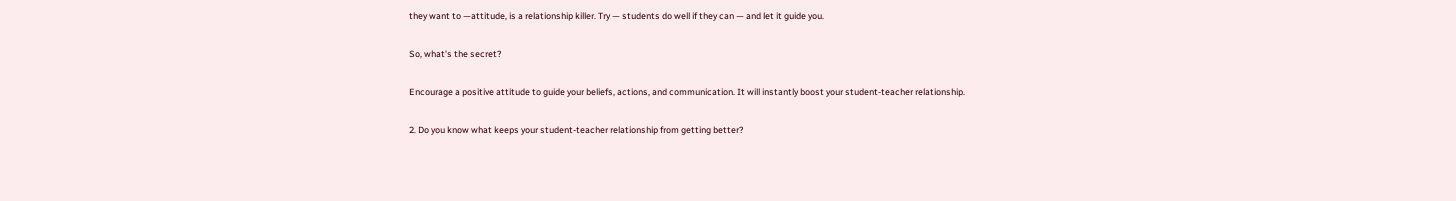they want to —attitude, is a relationship killer. Try — students do well if they can — and let it guide you.

So, what's the secret?

Encourage a positive attitude to guide your beliefs, actions, and communication. It will instantly boost your student-teacher relationship.

2. Do you know what keeps your student-teacher relationship from getting better?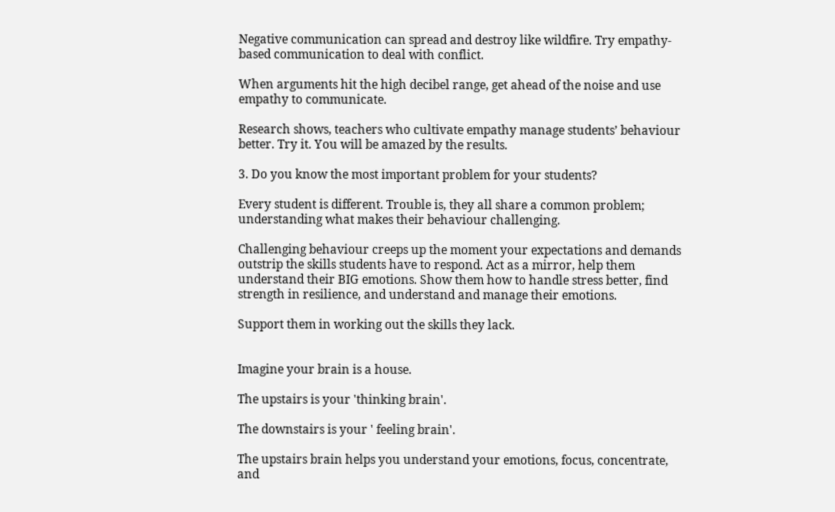Negative communication can spread and destroy like wildfire. Try empathy-based communication to deal with conflict.

When arguments hit the high decibel range, get ahead of the noise and use empathy to communicate.

Research shows, teachers who cultivate empathy manage students’ behaviour better. Try it. You will be amazed by the results.

3. Do you know the most important problem for your students?

Every student is different. Trouble is, they all share a common problem; understanding what makes their behaviour challenging.

Challenging behaviour creeps up the moment your expectations and demands outstrip the skills students have to respond. Act as a mirror, help them understand their BIG emotions. Show them how to handle stress better, find strength in resilience, and understand and manage their emotions.

Support them in working out the skills they lack.


Imagine your brain is a house.

The upstairs is your 'thinking brain'.

The downstairs is your ' feeling brain'.

The upstairs brain helps you understand your emotions, focus, concentrate, and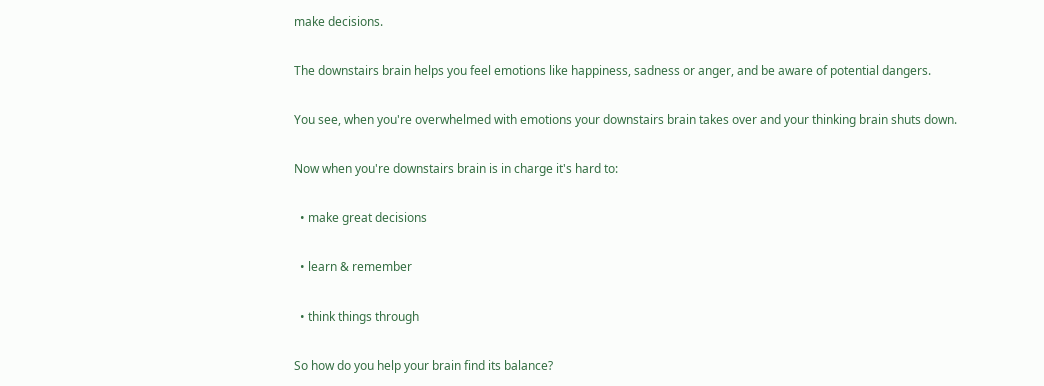make decisions.

The downstairs brain helps you feel emotions like happiness, sadness or anger, and be aware of potential dangers.

You see, when you're overwhelmed with emotions your downstairs brain takes over and your thinking brain shuts down.

Now when you're downstairs brain is in charge it's hard to:

  • make great decisions

  • learn & remember

  • think things through

So how do you help your brain find its balance?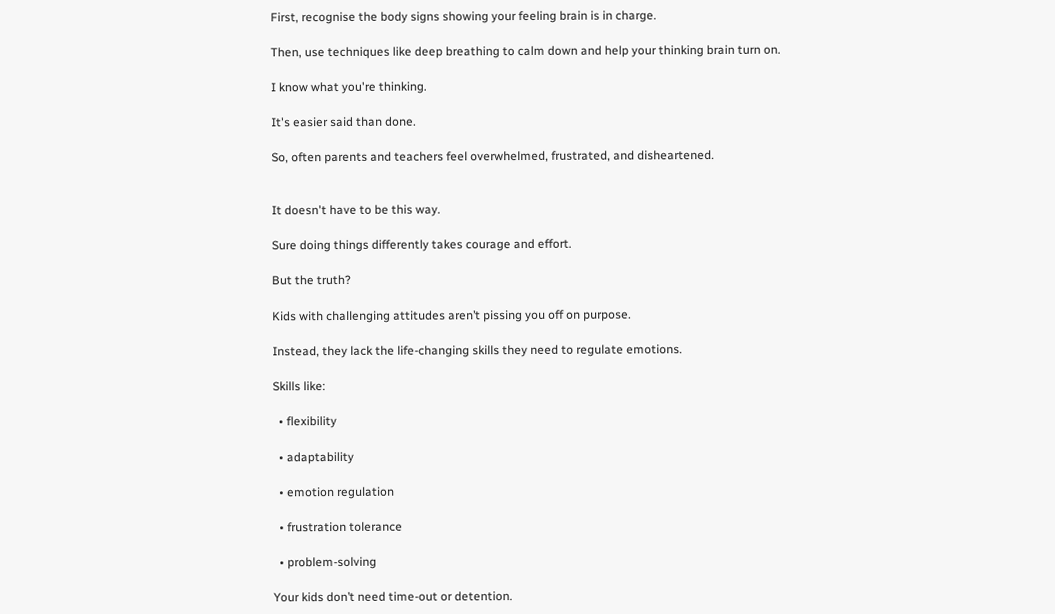First, recognise the body signs showing your feeling brain is in charge.

Then, use techniques like deep breathing to calm down and help your thinking brain turn on.

I know what you're thinking.

It's easier said than done.

So, often parents and teachers feel overwhelmed, frustrated, and disheartened.


It doesn't have to be this way.

Sure doing things differently takes courage and effort.

But the truth?

Kids with challenging attitudes aren’t pissing you off on purpose.

Instead, they lack the life-changing skills they need to regulate emotions.

Skills like:

  • flexibility

  • adaptability

  • emotion regulation

  • frustration tolerance

  • problem-solving

Your kids don’t need time-out or detention.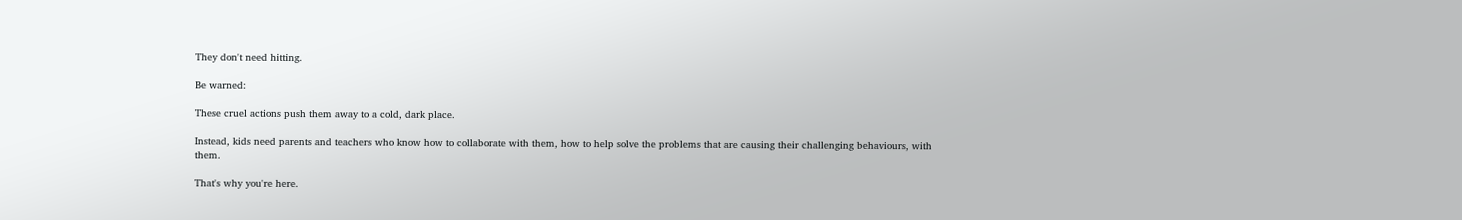They don't need hitting.

Be warned:

These cruel actions push them away to a cold, dark place.

Instead, kids need parents and teachers who know how to collaborate with them, how to help solve the problems that are causing their challenging behaviours, with them.

That's why you're here.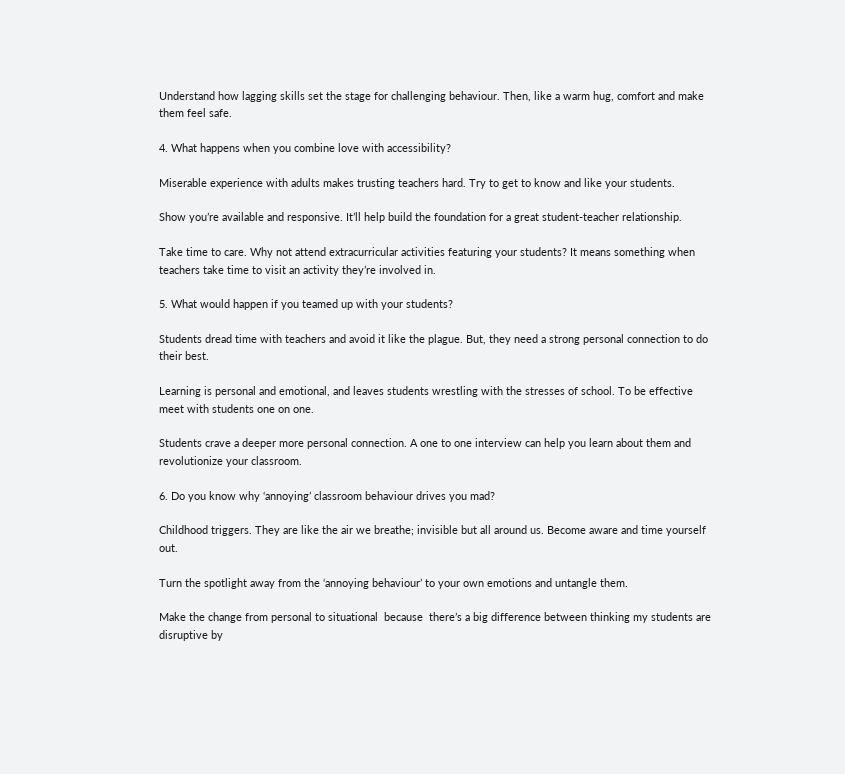Understand how lagging skills set the stage for challenging behaviour. Then, like a warm hug, comfort and make them feel safe.

4. What happens when you combine love with accessibility?

Miserable experience with adults makes trusting teachers hard. Try to get to know and like your students.

Show you’re available and responsive. It’ll help build the foundation for a great student-teacher relationship.

Take time to care. Why not attend extracurricular activities featuring your students? It means something when teachers take time to visit an activity they’re involved in.

5. What would happen if you teamed up with your students?

Students dread time with teachers and avoid it like the plague. But, they need a strong personal connection to do their best.

Learning is personal and emotional, and leaves students wrestling with the stresses of school. To be effective meet with students one on one.

Students crave a deeper more personal connection. A one to one interview can help you learn about them and revolutionize your classroom.

6. Do you know why ‘annoying’ classroom behaviour drives you mad?

Childhood triggers. They are like the air we breathe; invisible but all around us. Become aware and time yourself out.

Turn the spotlight away from the ‘annoying behaviour’ to your own emotions and untangle them.

Make the change from personal to situational  because  there’s a big difference between thinking my students are disruptive by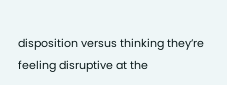disposition versus thinking they’re feeling disruptive at the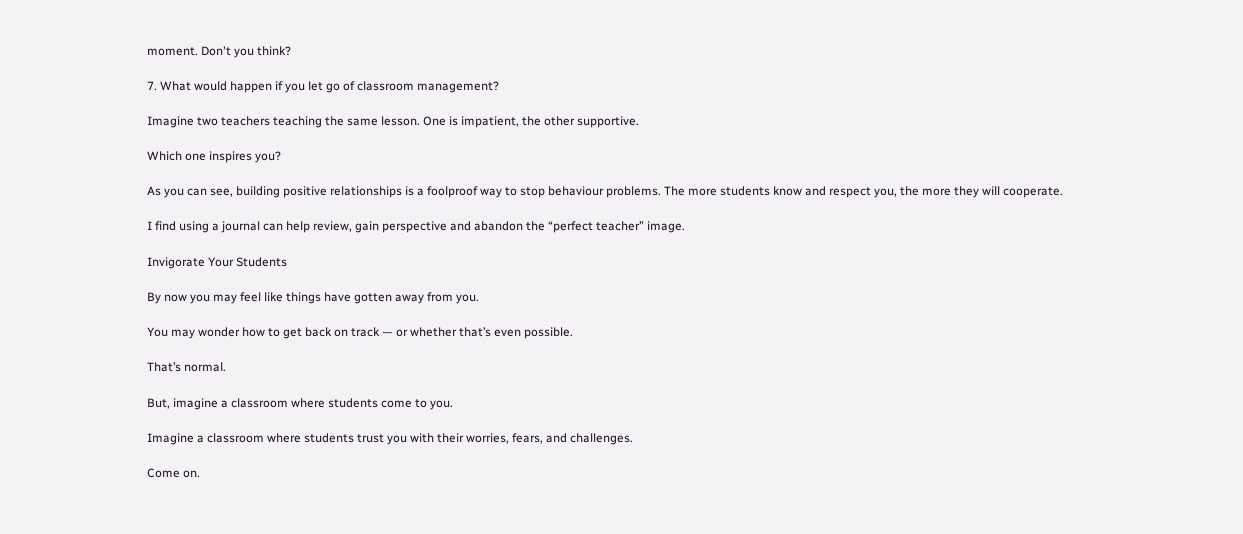moment. Don't you think?

7. What would happen if you let go of classroom management?

Imagine two teachers teaching the same lesson. One is impatient, the other supportive.

Which one inspires you?

As you can see, building positive relationships is a foolproof way to stop behaviour problems. The more students know and respect you, the more they will cooperate.

I find using a journal can help review, gain perspective and abandon the “perfect teacher” image.

Invigorate Your Students

By now you may feel like things have gotten away from you.

You may wonder how to get back on track — or whether that’s even possible.

That’s normal.

But, imagine a classroom where students come to you.

Imagine a classroom where students trust you with their worries, fears, and challenges.

Come on.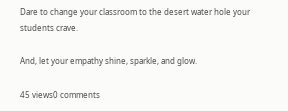Dare to change your classroom to the desert water hole your students crave.

And, let your empathy shine, sparkle, and glow.

45 views0 comments